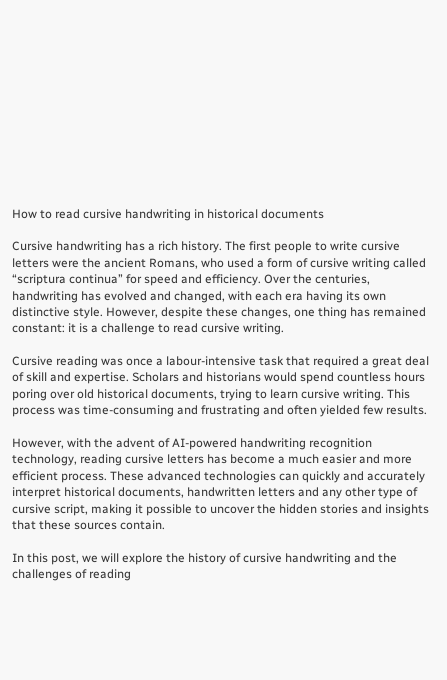How to read cursive handwriting in historical documents

Cursive handwriting has a rich history. The first people to write cursive letters were the ancient Romans, who used a form of cursive writing called “scriptura continua” for speed and efficiency. Over the centuries, handwriting has evolved and changed, with each era having its own distinctive style. However, despite these changes, one thing has remained constant: it is a challenge to read cursive writing.

Cursive reading was once a labour-intensive task that required a great deal of skill and expertise. Scholars and historians would spend countless hours poring over old historical documents, trying to learn cursive writing. This process was time-consuming and frustrating and often yielded few results.

However, with the advent of AI-powered handwriting recognition technology, reading cursive letters has become a much easier and more efficient process. These advanced technologies can quickly and accurately interpret historical documents, handwritten letters and any other type of cursive script, making it possible to uncover the hidden stories and insights that these sources contain.

In this post, we will explore the history of cursive handwriting and the challenges of reading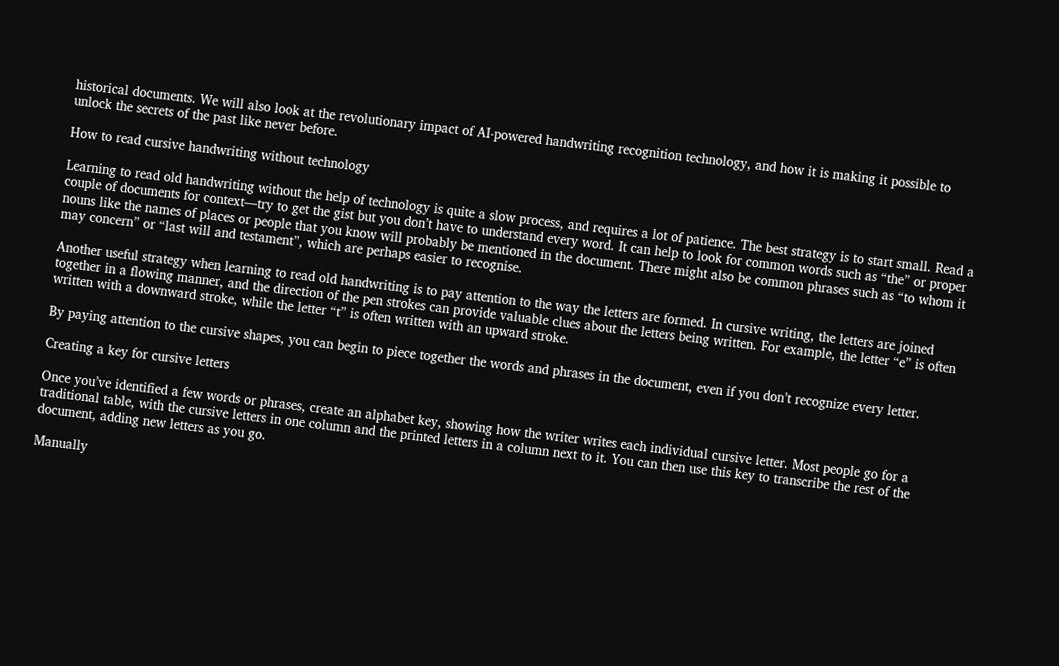historical documents. We will also look at the revolutionary impact of AI-powered handwriting recognition technology, and how it is making it possible to unlock the secrets of the past like never before.

How to read cursive handwriting without technology

Learning to read old handwriting without the help of technology is quite a slow process, and requires a lot of patience. The best strategy is to start small. Read a couple of documents for context—try to get the gist but you don’t have to understand every word. It can help to look for common words such as “the” or proper nouns like the names of places or people that you know will probably be mentioned in the document. There might also be common phrases such as “to whom it may concern” or “last will and testament”, which are perhaps easier to recognise.

Another useful strategy when learning to read old handwriting is to pay attention to the way the letters are formed. In cursive writing, the letters are joined together in a flowing manner, and the direction of the pen strokes can provide valuable clues about the letters being written. For example, the letter “e” is often written with a downward stroke, while the letter “t” is often written with an upward stroke.

By paying attention to the cursive shapes, you can begin to piece together the words and phrases in the document, even if you don’t recognize every letter.

Creating a key for cursive letters

Once you’ve identified a few words or phrases, create an alphabet key, showing how the writer writes each individual cursive letter. Most people go for a traditional table, with the cursive letters in one column and the printed letters in a column next to it. You can then use this key to transcribe the rest of the document, adding new letters as you go.

Manually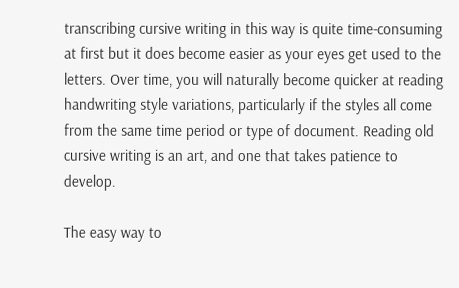transcribing cursive writing in this way is quite time-consuming at first but it does become easier as your eyes get used to the letters. Over time, you will naturally become quicker at reading handwriting style variations, particularly if the styles all come from the same time period or type of document. Reading old cursive writing is an art, and one that takes patience to develop.

The easy way to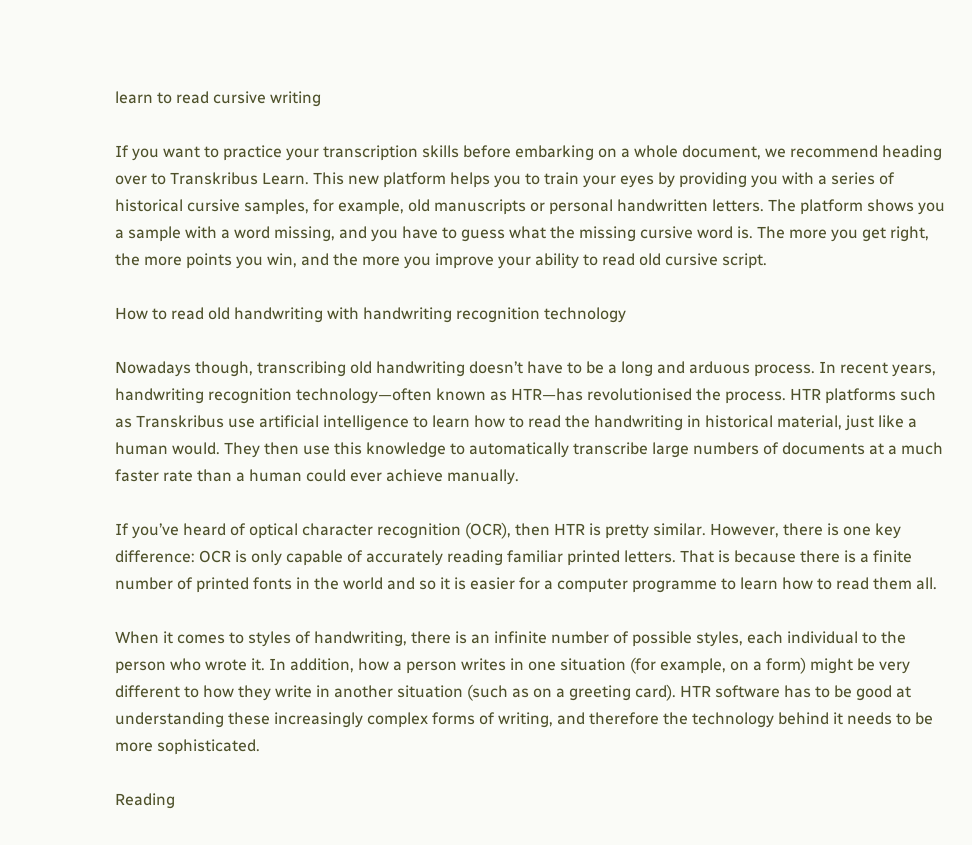learn to read cursive writing

If you want to practice your transcription skills before embarking on a whole document, we recommend heading over to Transkribus Learn. This new platform helps you to train your eyes by providing you with a series of historical cursive samples, for example, old manuscripts or personal handwritten letters. The platform shows you a sample with a word missing, and you have to guess what the missing cursive word is. The more you get right, the more points you win, and the more you improve your ability to read old cursive script.

How to read old handwriting with handwriting recognition technology

Nowadays though, transcribing old handwriting doesn’t have to be a long and arduous process. In recent years, handwriting recognition technology—often known as HTR—has revolutionised the process. HTR platforms such as Transkribus use artificial intelligence to learn how to read the handwriting in historical material, just like a human would. They then use this knowledge to automatically transcribe large numbers of documents at a much faster rate than a human could ever achieve manually.

If you’ve heard of optical character recognition (OCR), then HTR is pretty similar. However, there is one key difference: OCR is only capable of accurately reading familiar printed letters. That is because there is a finite number of printed fonts in the world and so it is easier for a computer programme to learn how to read them all.

When it comes to styles of handwriting, there is an infinite number of possible styles, each individual to the person who wrote it. In addition, how a person writes in one situation (for example, on a form) might be very different to how they write in another situation (such as on a greeting card). HTR software has to be good at understanding these increasingly complex forms of writing, and therefore the technology behind it needs to be more sophisticated.

Reading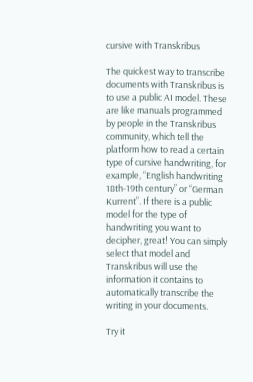cursive with Transkribus

The quickest way to transcribe documents with Transkribus is to use a public AI model. These are like manuals programmed by people in the Transkribus community, which tell the platform how to read a certain type of cursive handwriting, for example, “English handwriting 18th-19th century” or “German Kurrent”. If there is a public model for the type of handwriting you want to decipher, great! You can simply select that model and Transkribus will use the information it contains to automatically transcribe the writing in your documents.

Try it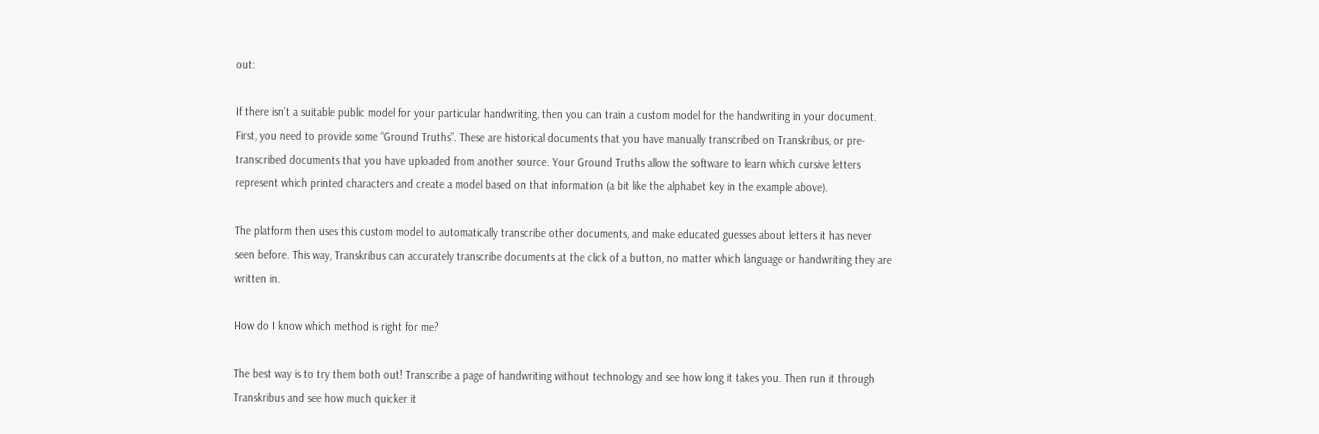out:

If there isn’t a suitable public model for your particular handwriting, then you can train a custom model for the handwriting in your document. First, you need to provide some “Ground Truths”. These are historical documents that you have manually transcribed on Transkribus, or pre-transcribed documents that you have uploaded from another source. Your Ground Truths allow the software to learn which cursive letters represent which printed characters and create a model based on that information (a bit like the alphabet key in the example above).

The platform then uses this custom model to automatically transcribe other documents, and make educated guesses about letters it has never seen before. This way, Transkribus can accurately transcribe documents at the click of a button, no matter which language or handwriting they are written in.

How do I know which method is right for me?

The best way is to try them both out! Transcribe a page of handwriting without technology and see how long it takes you. Then run it through Transkribus and see how much quicker it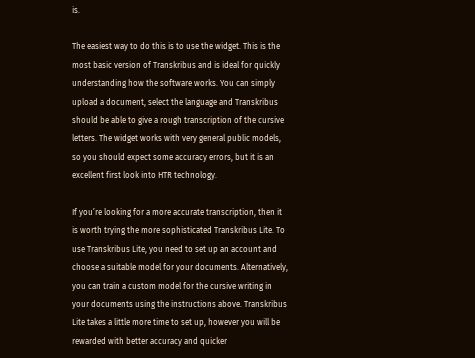is.

The easiest way to do this is to use the widget. This is the most basic version of Transkribus and is ideal for quickly understanding how the software works. You can simply upload a document, select the language and Transkribus should be able to give a rough transcription of the cursive letters. The widget works with very general public models, so you should expect some accuracy errors, but it is an excellent first look into HTR technology.

If you’re looking for a more accurate transcription, then it is worth trying the more sophisticated Transkribus Lite. To use Transkribus Lite, you need to set up an account and choose a suitable model for your documents. Alternatively, you can train a custom model for the cursive writing in your documents using the instructions above. Transkribus Lite takes a little more time to set up, however you will be rewarded with better accuracy and quicker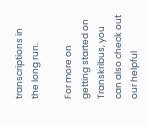transcriptions in the long run.

For more on getting started on Transkribus, you can also check out our helpful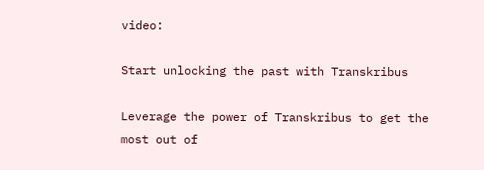video:

Start unlocking the past with Transkribus

Leverage the power of Transkribus to get the most out of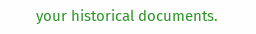your historical documents.